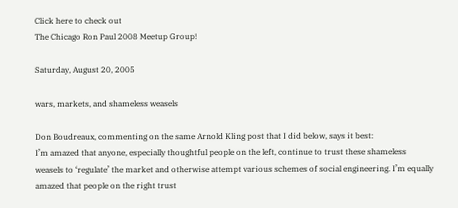Click here to check out
The Chicago Ron Paul 2008 Meetup Group!

Saturday, August 20, 2005

wars, markets, and shameless weasels

Don Boudreaux, commenting on the same Arnold Kling post that I did below, says it best:
I’m amazed that anyone, especially thoughtful people on the left, continue to trust these shameless weasels to ‘regulate’ the market and otherwise attempt various schemes of social engineering. I’m equally amazed that people on the right trust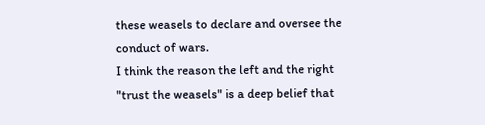these weasels to declare and oversee the conduct of wars.
I think the reason the left and the right "trust the weasels" is a deep belief that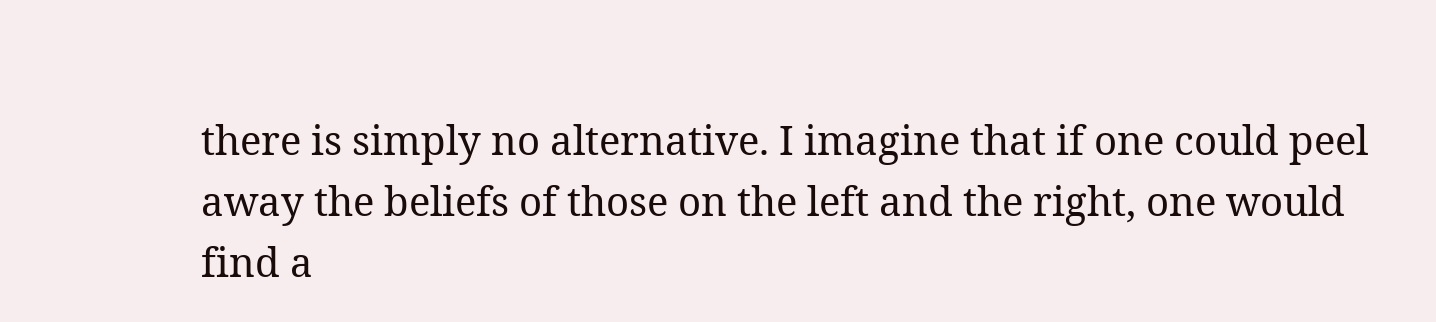there is simply no alternative. I imagine that if one could peel away the beliefs of those on the left and the right, one would find a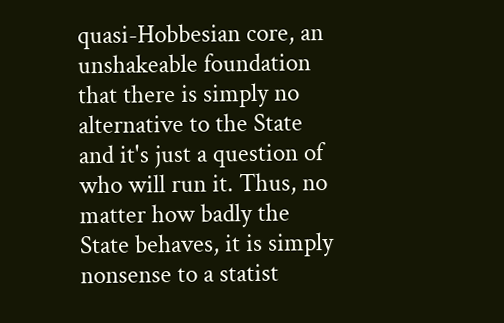quasi-Hobbesian core, an unshakeable foundation that there is simply no alternative to the State and it's just a question of who will run it. Thus, no matter how badly the State behaves, it is simply nonsense to a statist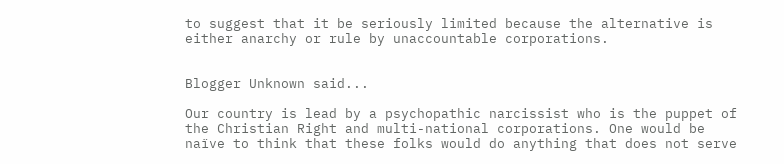to suggest that it be seriously limited because the alternative is either anarchy or rule by unaccountable corporations.


Blogger Unknown said...

Our country is lead by a psychopathic narcissist who is the puppet of the Christian Right and multi-national corporations. One would be naïve to think that these folks would do anything that does not serve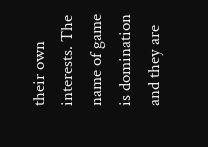their own interests. The name of game is domination and they are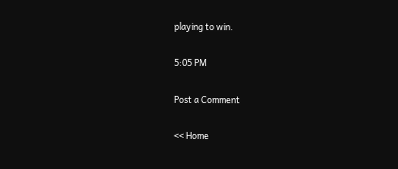playing to win.

5:05 PM

Post a Comment

<< Home